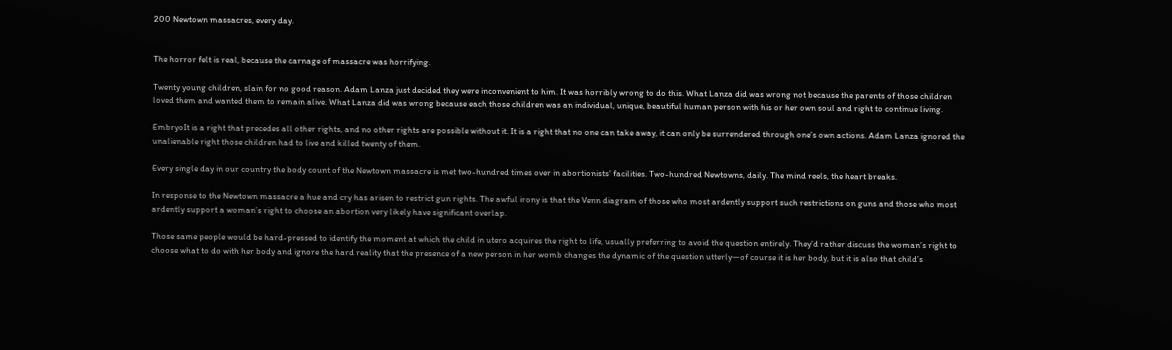200 Newtown massacres, every day.


The horror felt is real, because the carnage of massacre was horrifying.

Twenty young children, slain for no good reason. Adam Lanza just decided they were inconvenient to him. It was horribly wrong to do this. What Lanza did was wrong not because the parents of those children loved them and wanted them to remain alive. What Lanza did was wrong because each those children was an individual, unique, beautiful human person with his or her own soul and right to continue living.

EmbryoIt is a right that precedes all other rights, and no other rights are possible without it. It is a right that no one can take away, it can only be surrendered through one’s own actions. Adam Lanza ignored the unalienable right those children had to live and killed twenty of them.

Every single day in our country the body count of the Newtown massacre is met two-hundred times over in abortionists’ facilities. Two-hundred Newtowns, daily. The mind reels, the heart breaks.

In response to the Newtown massacre a hue and cry has arisen to restrict gun rights. The awful irony is that the Venn diagram of those who most ardently support such restrictions on guns and those who most ardently support a woman’s right to choose an abortion very likely have significant overlap.

Those same people would be hard-pressed to identify the moment at which the child in utero acquires the right to life, usually preferring to avoid the question entirely. They’d rather discuss the woman’s right to choose what to do with her body and ignore the hard reality that the presence of a new person in her womb changes the dynamic of the question utterly—of course it is her body, but it is also that child’s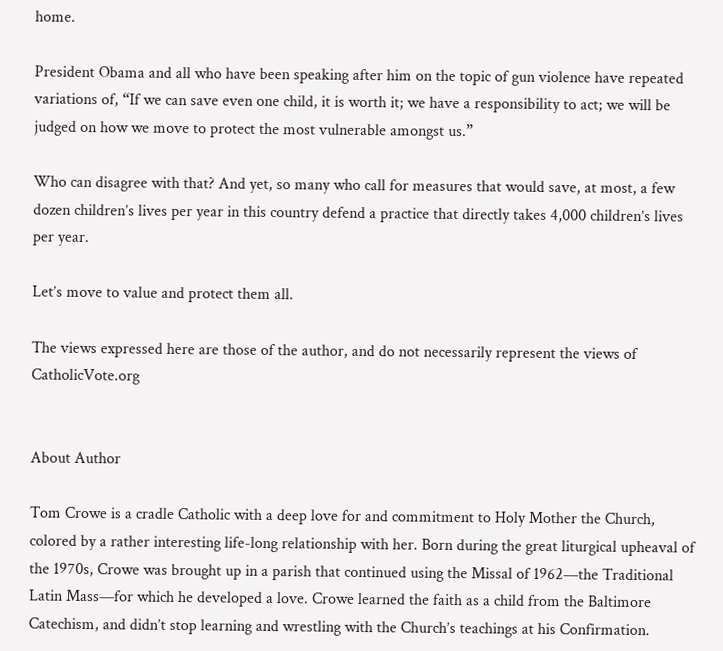home.

President Obama and all who have been speaking after him on the topic of gun violence have repeated variations of, “If we can save even one child, it is worth it; we have a responsibility to act; we will be judged on how we move to protect the most vulnerable amongst us.”

Who can disagree with that? And yet, so many who call for measures that would save, at most, a few dozen children’s lives per year in this country defend a practice that directly takes 4,000 children’s lives per year.

Let’s move to value and protect them all.

The views expressed here are those of the author, and do not necessarily represent the views of CatholicVote.org


About Author

Tom Crowe is a cradle Catholic with a deep love for and commitment to Holy Mother the Church, colored by a rather interesting life-long relationship with her. Born during the great liturgical upheaval of the 1970s, Crowe was brought up in a parish that continued using the Missal of 1962—the Traditional Latin Mass—for which he developed a love. Crowe learned the faith as a child from the Baltimore Catechism, and didn’t stop learning and wrestling with the Church’s teachings at his Confirmation.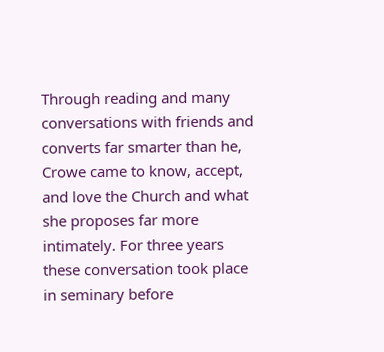Through reading and many conversations with friends and converts far smarter than he, Crowe came to know, accept, and love the Church and what she proposes far more intimately. For three years these conversation took place in seminary before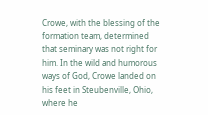Crowe, with the blessing of the formation team, determined that seminary was not right for him. In the wild and humorous ways of God, Crowe landed on his feet in Steubenville, Ohio, where he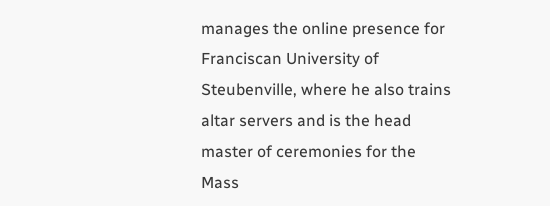manages the online presence for Franciscan University of Steubenville, where he also trains altar servers and is the head master of ceremonies for the Mass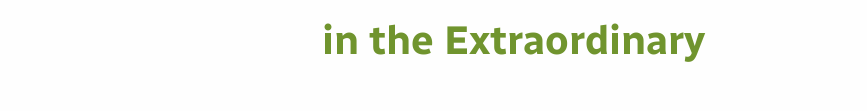in the Extraordinary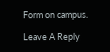Form on campus.

Leave A Reply